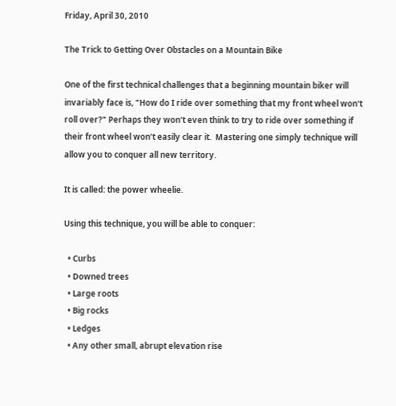Friday, April 30, 2010

The Trick to Getting Over Obstacles on a Mountain Bike

One of the first technical challenges that a beginning mountain biker will invariably face is, "How do I ride over something that my front wheel won't roll over?" Perhaps they won't even think to try to ride over something if their front wheel won't easily clear it.  Mastering one simply technique will allow you to conquer all new territory.

It is called: the power wheelie.

Using this technique, you will be able to conquer:

  • Curbs
  • Downed trees
  • Large roots
  • Big rocks
  • Ledges
  • Any other small, abrupt elevation rise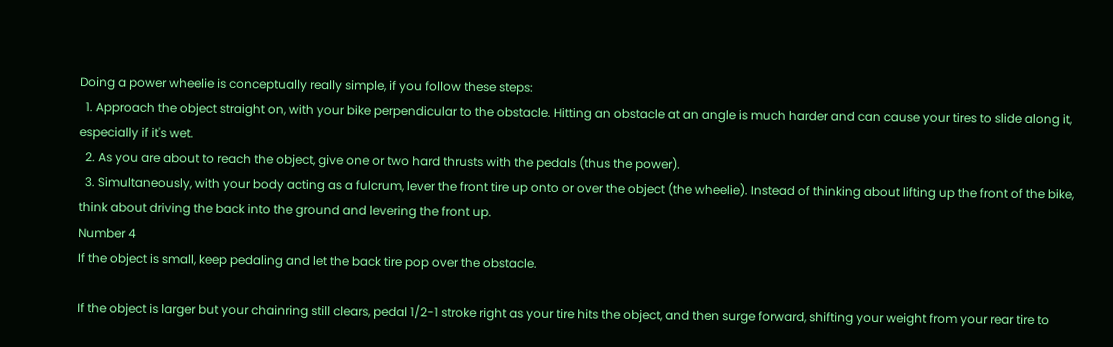Doing a power wheelie is conceptually really simple, if you follow these steps:
  1. Approach the object straight on, with your bike perpendicular to the obstacle. Hitting an obstacle at an angle is much harder and can cause your tires to slide along it, especially if it's wet.
  2. As you are about to reach the object, give one or two hard thrusts with the pedals (thus the power).
  3. Simultaneously, with your body acting as a fulcrum, lever the front tire up onto or over the object (the wheelie). Instead of thinking about lifting up the front of the bike, think about driving the back into the ground and levering the front up.
Number 4
If the object is small, keep pedaling and let the back tire pop over the obstacle.

If the object is larger but your chainring still clears, pedal 1/2-1 stroke right as your tire hits the object, and then surge forward, shifting your weight from your rear tire to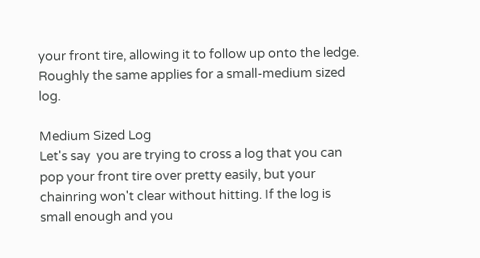your front tire, allowing it to follow up onto the ledge.    Roughly the same applies for a small-medium sized log.

Medium Sized Log
Let's say  you are trying to cross a log that you can pop your front tire over pretty easily, but your chainring won't clear without hitting. If the log is small enough and you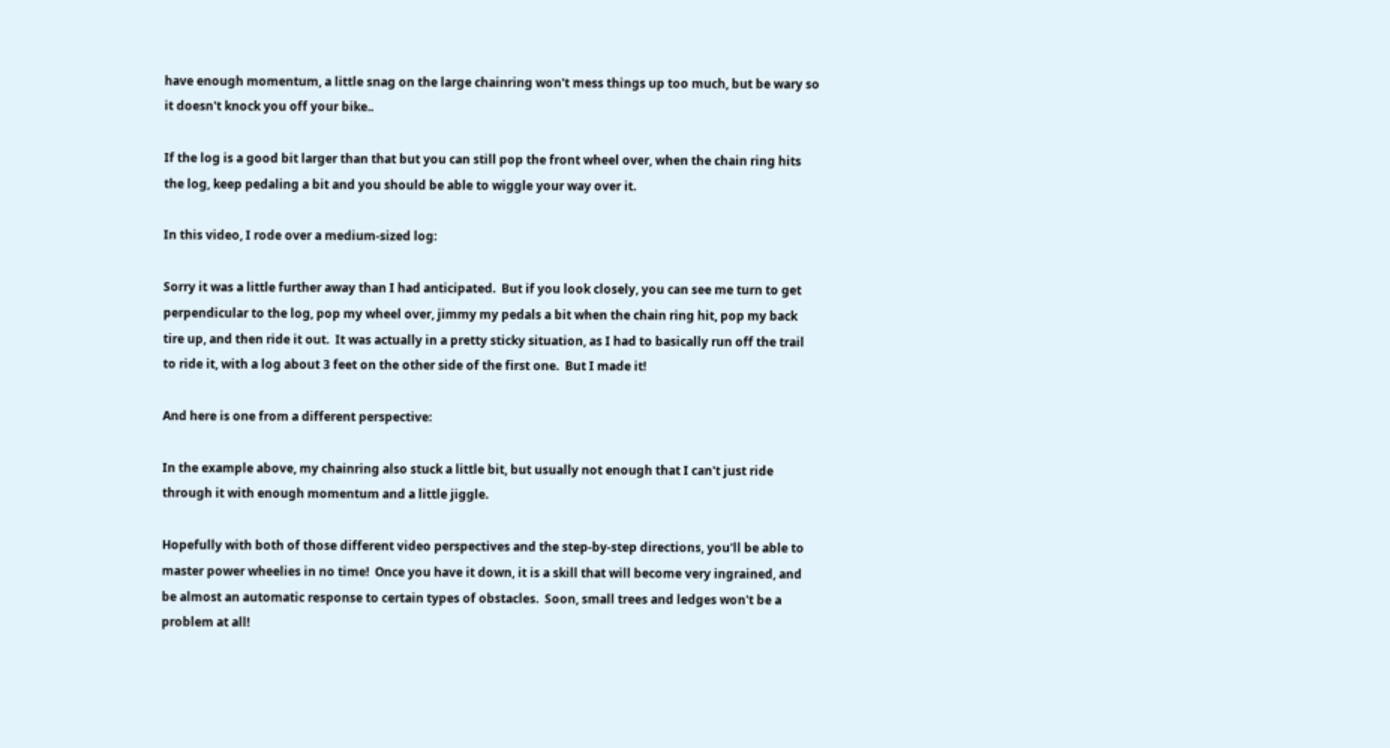have enough momentum, a little snag on the large chainring won't mess things up too much, but be wary so it doesn't knock you off your bike..

If the log is a good bit larger than that but you can still pop the front wheel over, when the chain ring hits the log, keep pedaling a bit and you should be able to wiggle your way over it.

In this video, I rode over a medium-sized log:

Sorry it was a little further away than I had anticipated.  But if you look closely, you can see me turn to get perpendicular to the log, pop my wheel over, jimmy my pedals a bit when the chain ring hit, pop my back tire up, and then ride it out.  It was actually in a pretty sticky situation, as I had to basically run off the trail to ride it, with a log about 3 feet on the other side of the first one.  But I made it!

And here is one from a different perspective:

In the example above, my chainring also stuck a little bit, but usually not enough that I can't just ride through it with enough momentum and a little jiggle.

Hopefully with both of those different video perspectives and the step-by-step directions, you'll be able to master power wheelies in no time!  Once you have it down, it is a skill that will become very ingrained, and be almost an automatic response to certain types of obstacles.  Soon, small trees and ledges won't be a problem at all!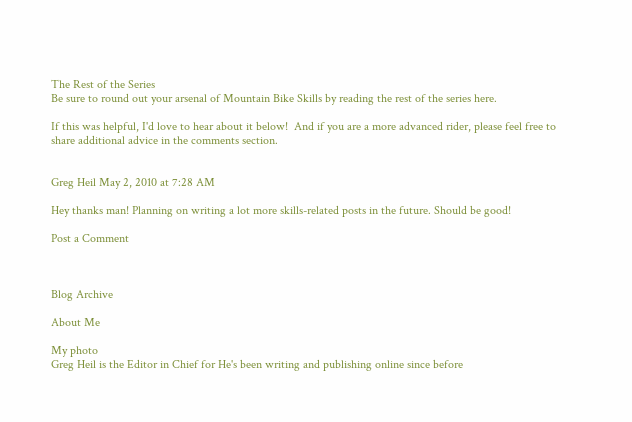The Rest of the Series
Be sure to round out your arsenal of Mountain Bike Skills by reading the rest of the series here.

If this was helpful, I'd love to hear about it below!  And if you are a more advanced rider, please feel free to share additional advice in the comments section.


Greg Heil May 2, 2010 at 7:28 AM

Hey thanks man! Planning on writing a lot more skills-related posts in the future. Should be good!

Post a Comment



Blog Archive

About Me

My photo
Greg Heil is the Editor in Chief for He's been writing and publishing online since before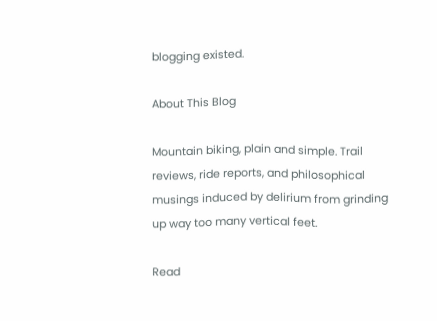blogging existed.

About This Blog

Mountain biking, plain and simple. Trail reviews, ride reports, and philosophical musings induced by delirium from grinding up way too many vertical feet.

Read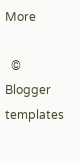More

  © Blogger templates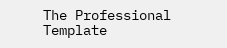The Professional Template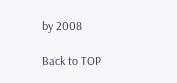by 2008

Back to TOP